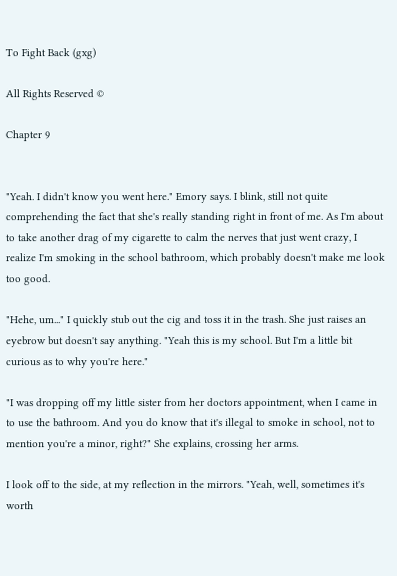To Fight Back (gxg)

All Rights Reserved ©

Chapter 9


"Yeah. I didn't know you went here." Emory says. I blink, still not quite comprehending the fact that she's really standing right in front of me. As I'm about to take another drag of my cigarette to calm the nerves that just went crazy, I realize I'm smoking in the school bathroom, which probably doesn't make me look too good.

"Hehe, um..." I quickly stub out the cig and toss it in the trash. She just raises an eyebrow but doesn't say anything. "Yeah this is my school. But I'm a little bit curious as to why you're here."

"I was dropping off my little sister from her doctors appointment, when I came in to use the bathroom. And you do know that it's illegal to smoke in school, not to mention you're a minor, right?" She explains, crossing her arms.

I look off to the side, at my reflection in the mirrors. "Yeah, well, sometimes it's worth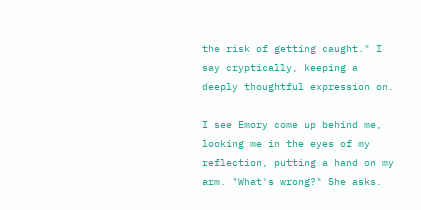the risk of getting caught." I say cryptically, keeping a deeply thoughtful expression on.

I see Emory come up behind me, looking me in the eyes of my reflection, putting a hand on my arm. "What's wrong?" She asks.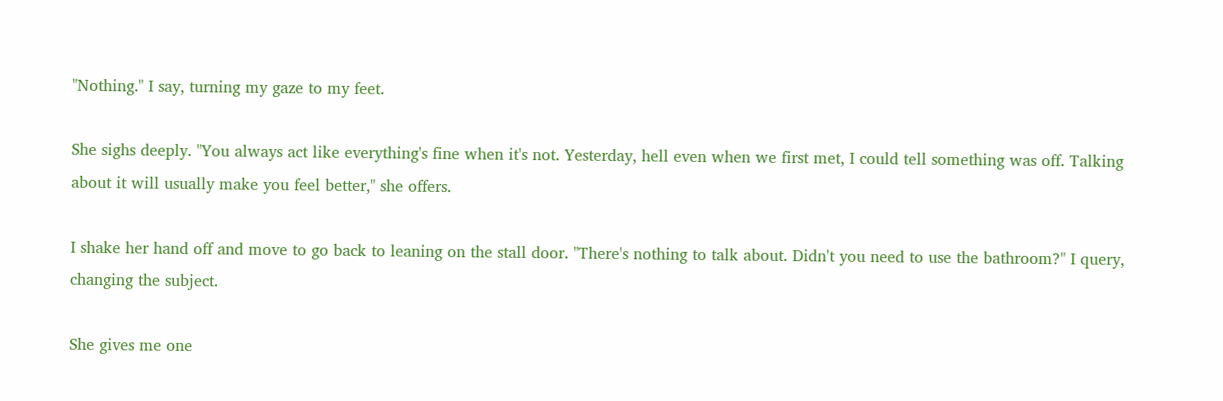"Nothing." I say, turning my gaze to my feet.

She sighs deeply. "You always act like everything's fine when it's not. Yesterday, hell even when we first met, I could tell something was off. Talking about it will usually make you feel better," she offers.

I shake her hand off and move to go back to leaning on the stall door. "There's nothing to talk about. Didn't you need to use the bathroom?" I query, changing the subject.

She gives me one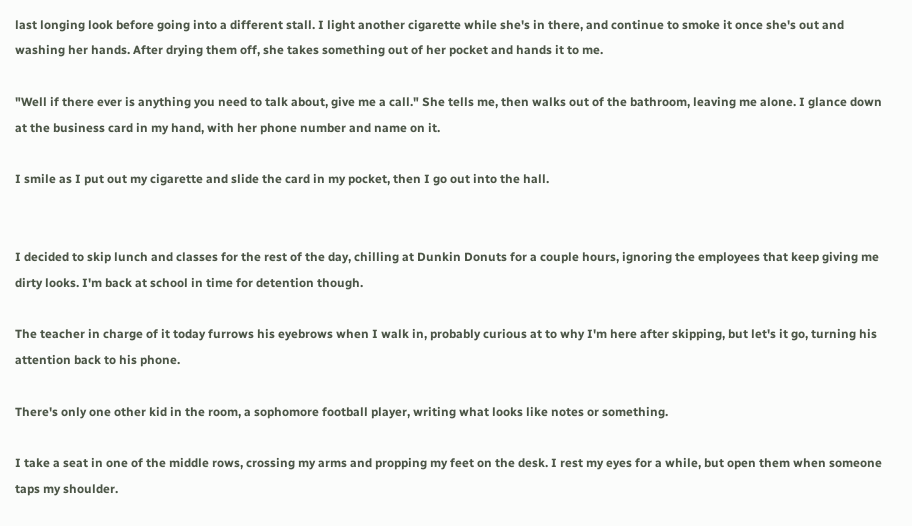last longing look before going into a different stall. I light another cigarette while she's in there, and continue to smoke it once she's out and washing her hands. After drying them off, she takes something out of her pocket and hands it to me.

"Well if there ever is anything you need to talk about, give me a call." She tells me, then walks out of the bathroom, leaving me alone. I glance down at the business card in my hand, with her phone number and name on it.

I smile as I put out my cigarette and slide the card in my pocket, then I go out into the hall.


I decided to skip lunch and classes for the rest of the day, chilling at Dunkin Donuts for a couple hours, ignoring the employees that keep giving me dirty looks. I'm back at school in time for detention though.

The teacher in charge of it today furrows his eyebrows when I walk in, probably curious at to why I'm here after skipping, but let's it go, turning his attention back to his phone.

There's only one other kid in the room, a sophomore football player, writing what looks like notes or something.

I take a seat in one of the middle rows, crossing my arms and propping my feet on the desk. I rest my eyes for a while, but open them when someone taps my shoulder.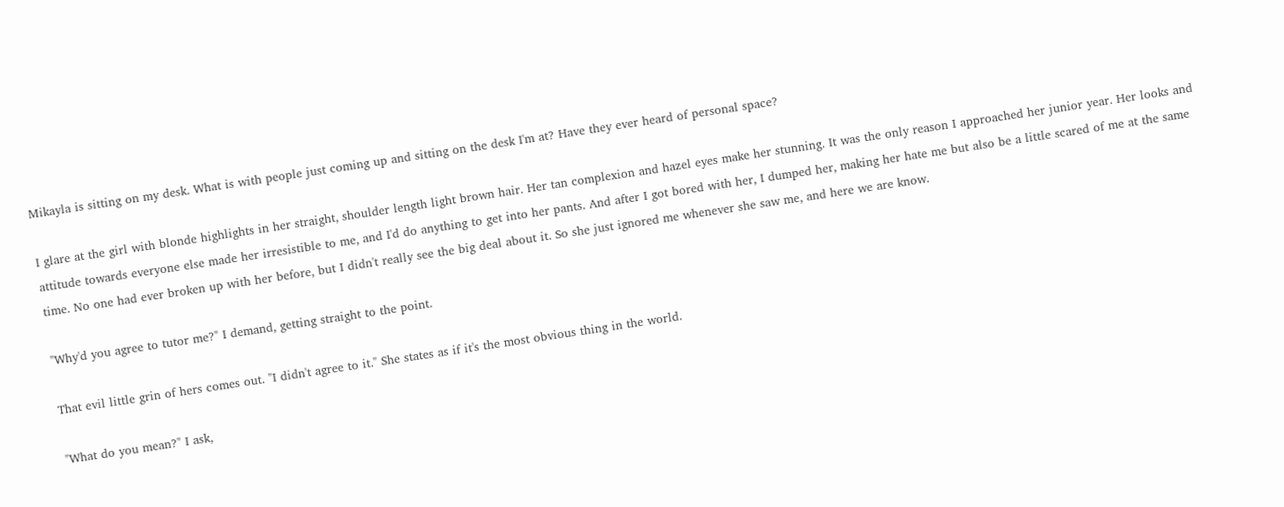Mikayla is sitting on my desk. What is with people just coming up and sitting on the desk I'm at? Have they ever heard of personal space?

I glare at the girl with blonde highlights in her straight, shoulder length light brown hair. Her tan complexion and hazel eyes make her stunning. It was the only reason I approached her junior year. Her looks and attitude towards everyone else made her irresistible to me, and I'd do anything to get into her pants. And after I got bored with her, I dumped her, making her hate me but also be a little scared of me at the same time. No one had ever broken up with her before, but I didn't really see the big deal about it. So she just ignored me whenever she saw me, and here we are know.

"Why'd you agree to tutor me?" I demand, getting straight to the point.

That evil little grin of hers comes out. "I didn't agree to it." She states as if it's the most obvious thing in the world.

"What do you mean?" I ask,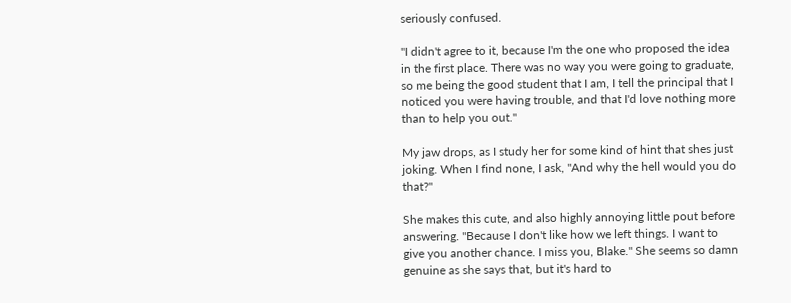seriously confused.

"I didn't agree to it, because I'm the one who proposed the idea in the first place. There was no way you were going to graduate, so me being the good student that I am, I tell the principal that I noticed you were having trouble, and that I'd love nothing more than to help you out."

My jaw drops, as I study her for some kind of hint that shes just joking. When I find none, I ask, "And why the hell would you do that?"

She makes this cute, and also highly annoying little pout before answering. "Because I don't like how we left things. I want to give you another chance. I miss you, Blake." She seems so damn genuine as she says that, but it's hard to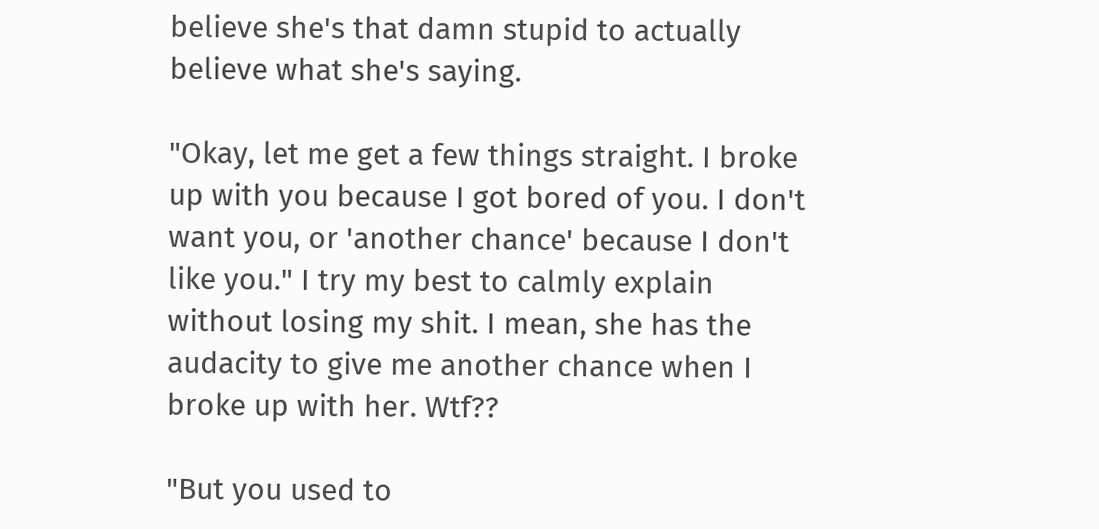believe she's that damn stupid to actually believe what she's saying.

"Okay, let me get a few things straight. I broke up with you because I got bored of you. I don't want you, or 'another chance' because I don't like you." I try my best to calmly explain without losing my shit. I mean, she has the audacity to give me another chance when I broke up with her. Wtf??

"But you used to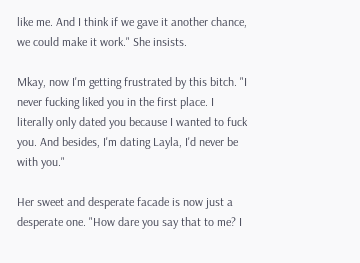like me. And I think if we gave it another chance, we could make it work." She insists.

Mkay, now I'm getting frustrated by this bitch. "I never fucking liked you in the first place. I literally only dated you because I wanted to fuck you. And besides, I'm dating Layla, I'd never be with you."

Her sweet and desperate facade is now just a desperate one. "How dare you say that to me? I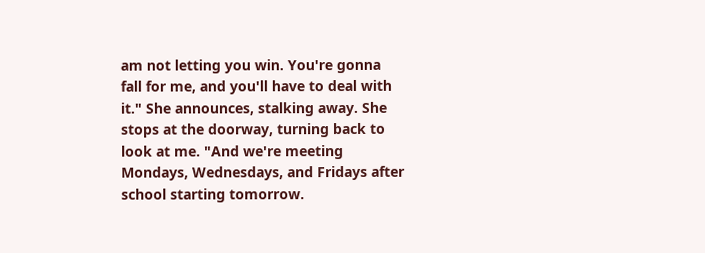am not letting you win. You're gonna fall for me, and you'll have to deal with it." She announces, stalking away. She stops at the doorway, turning back to look at me. "And we're meeting Mondays, Wednesdays, and Fridays after school starting tomorrow.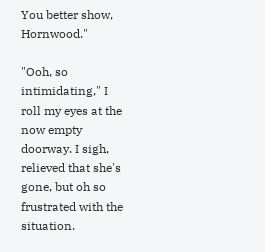You better show, Hornwood."

"Ooh, so intimidating," I roll my eyes at the now empty doorway. I sigh, relieved that she's gone, but oh so frustrated with the situation.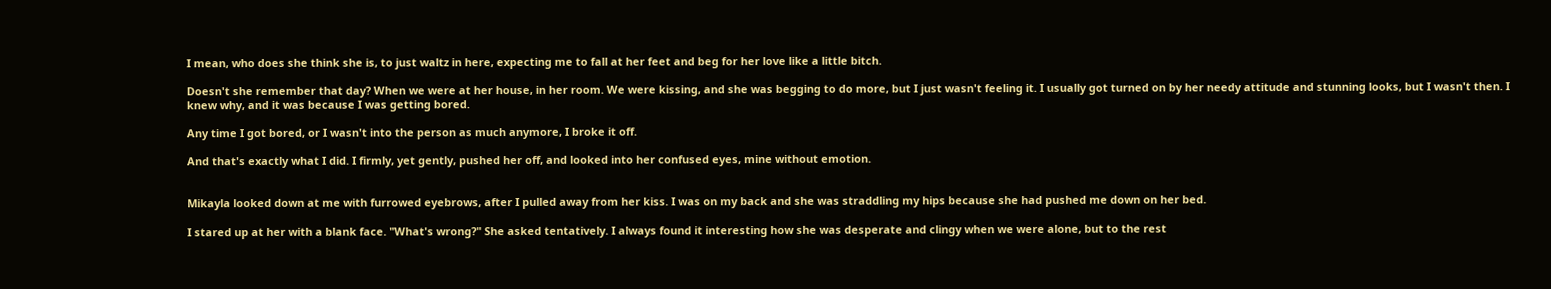I mean, who does she think she is, to just waltz in here, expecting me to fall at her feet and beg for her love like a little bitch.

Doesn't she remember that day? When we were at her house, in her room. We were kissing, and she was begging to do more, but I just wasn't feeling it. I usually got turned on by her needy attitude and stunning looks, but I wasn't then. I knew why, and it was because I was getting bored.

Any time I got bored, or I wasn't into the person as much anymore, I broke it off.

And that's exactly what I did. I firmly, yet gently, pushed her off, and looked into her confused eyes, mine without emotion.


Mikayla looked down at me with furrowed eyebrows, after I pulled away from her kiss. I was on my back and she was straddling my hips because she had pushed me down on her bed.

I stared up at her with a blank face. "What's wrong?" She asked tentatively. I always found it interesting how she was desperate and clingy when we were alone, but to the rest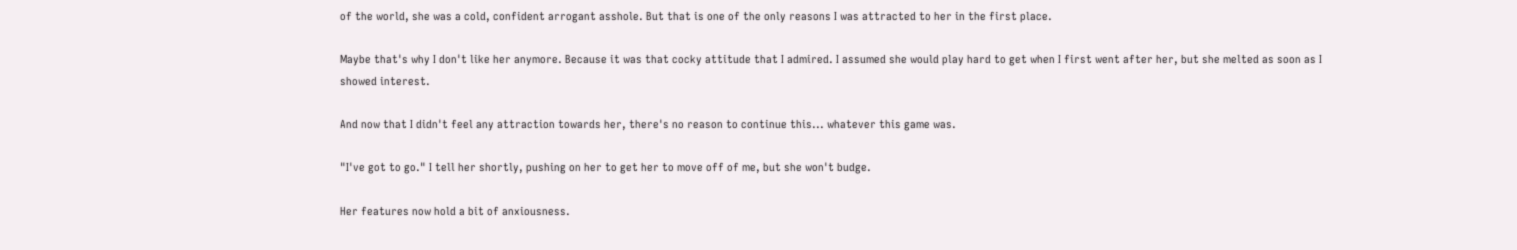of the world, she was a cold, confident arrogant asshole. But that is one of the only reasons I was attracted to her in the first place.

Maybe that's why I don't like her anymore. Because it was that cocky attitude that I admired. I assumed she would play hard to get when I first went after her, but she melted as soon as I showed interest.

And now that I didn't feel any attraction towards her, there's no reason to continue this... whatever this game was.

"I've got to go." I tell her shortly, pushing on her to get her to move off of me, but she won't budge.

Her features now hold a bit of anxiousness.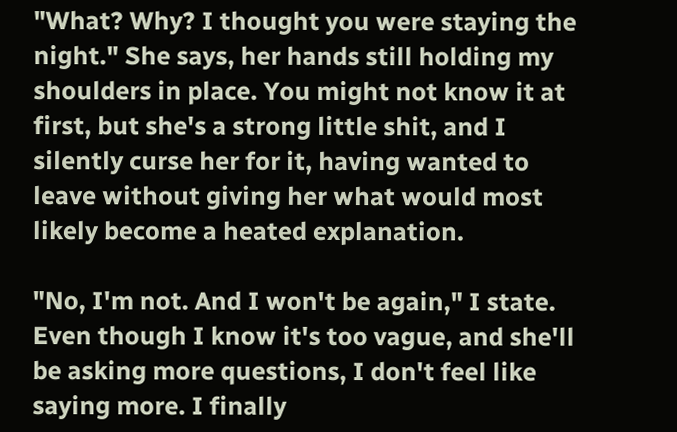"What? Why? I thought you were staying the night." She says, her hands still holding my shoulders in place. You might not know it at first, but she's a strong little shit, and I silently curse her for it, having wanted to leave without giving her what would most likely become a heated explanation.

"No, I'm not. And I won't be again," I state. Even though I know it's too vague, and she'll be asking more questions, I don't feel like saying more. I finally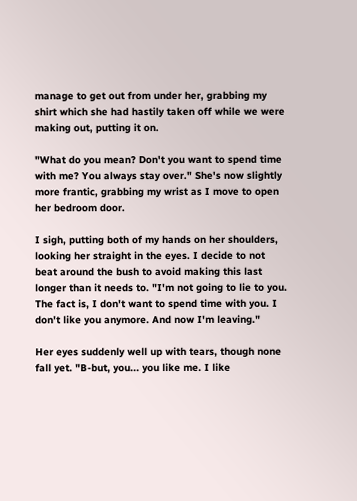manage to get out from under her, grabbing my shirt which she had hastily taken off while we were making out, putting it on.

"What do you mean? Don't you want to spend time with me? You always stay over." She's now slightly more frantic, grabbing my wrist as I move to open her bedroom door.

I sigh, putting both of my hands on her shoulders, looking her straight in the eyes. I decide to not beat around the bush to avoid making this last longer than it needs to. "I'm not going to lie to you. The fact is, I don't want to spend time with you. I don't like you anymore. And now I'm leaving."

Her eyes suddenly well up with tears, though none fall yet. "B-but, you... you like me. I like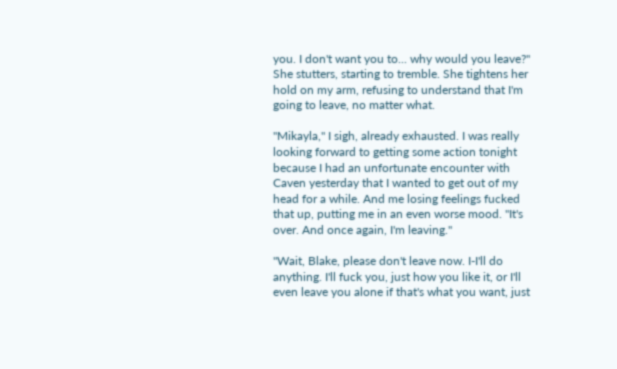you. I don't want you to... why would you leave?" She stutters, starting to tremble. She tightens her hold on my arm, refusing to understand that I'm going to leave, no matter what.

"Mikayla," I sigh, already exhausted. I was really looking forward to getting some action tonight because I had an unfortunate encounter with Caven yesterday that I wanted to get out of my head for a while. And me losing feelings fucked that up, putting me in an even worse mood. "It's over. And once again, I'm leaving."

"Wait, Blake, please don't leave now. I-I'll do anything. I'll fuck you, just how you like it, or I'll even leave you alone if that's what you want, just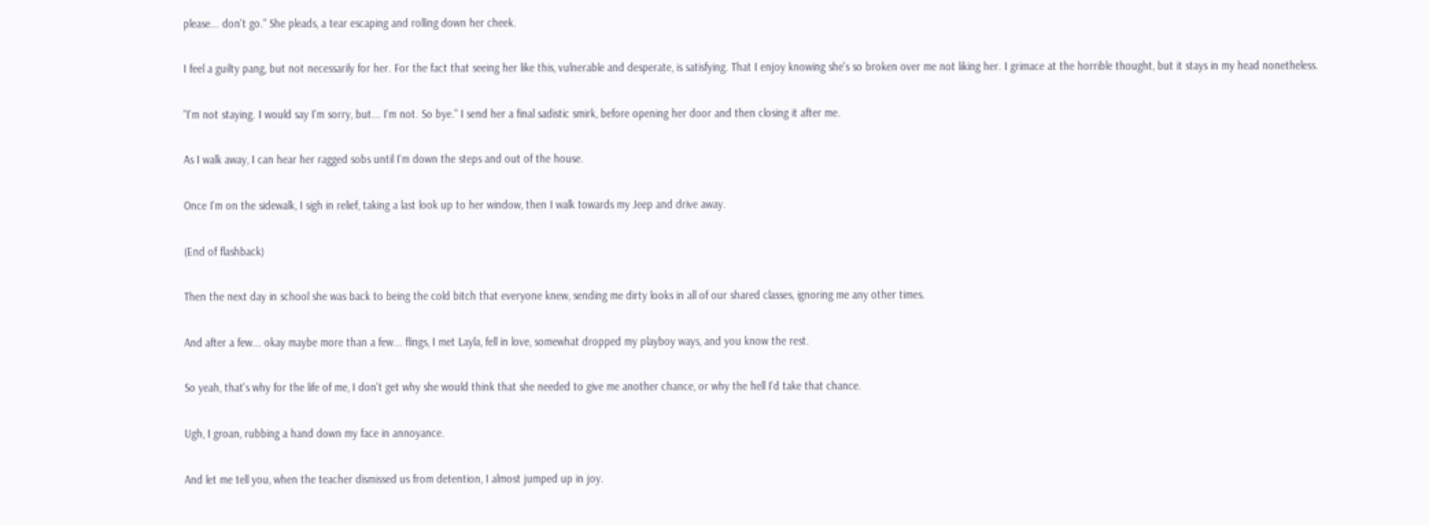please... don't go." She pleads, a tear escaping and rolling down her cheek.

I feel a guilty pang, but not necessarily for her. For the fact that seeing her like this, vulnerable and desperate, is satisfying. That I enjoy knowing she's so broken over me not liking her. I grimace at the horrible thought, but it stays in my head nonetheless.

"I'm not staying. I would say I'm sorry, but... I'm not. So bye." I send her a final sadistic smirk, before opening her door and then closing it after me.

As I walk away, I can hear her ragged sobs until I'm down the steps and out of the house.

Once I'm on the sidewalk, I sigh in relief, taking a last look up to her window, then I walk towards my Jeep and drive away.

(End of flashback)

Then the next day in school she was back to being the cold bitch that everyone knew, sending me dirty looks in all of our shared classes, ignoring me any other times.

And after a few... okay maybe more than a few... flings, I met Layla, fell in love, somewhat dropped my playboy ways, and you know the rest.

So yeah, that's why for the life of me, I don't get why she would think that she needed to give me another chance, or why the hell I'd take that chance.

Ugh, I groan, rubbing a hand down my face in annoyance.

And let me tell you, when the teacher dismissed us from detention, I almost jumped up in joy.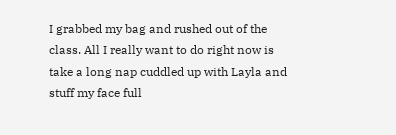I grabbed my bag and rushed out of the class. All I really want to do right now is take a long nap cuddled up with Layla and stuff my face full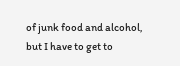of junk food and alcohol, but I have to get to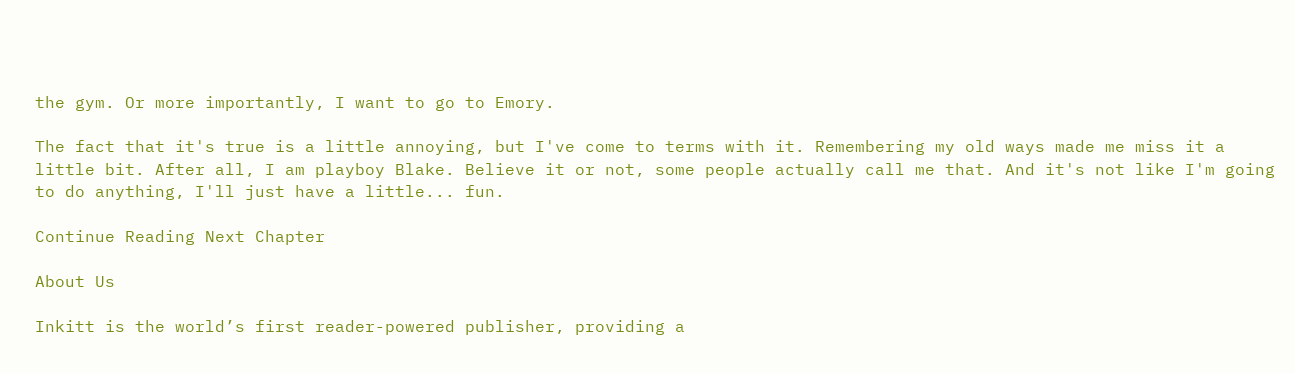the gym. Or more importantly, I want to go to Emory.

The fact that it's true is a little annoying, but I've come to terms with it. Remembering my old ways made me miss it a little bit. After all, I am playboy Blake. Believe it or not, some people actually call me that. And it's not like I'm going to do anything, I'll just have a little... fun.

Continue Reading Next Chapter

About Us

Inkitt is the world’s first reader-powered publisher, providing a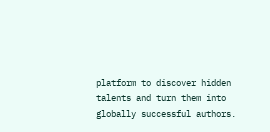platform to discover hidden talents and turn them into globally successful authors.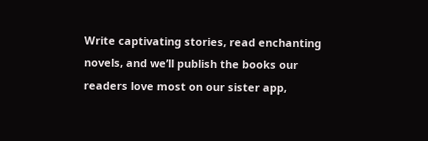Write captivating stories, read enchanting novels, and we’ll publish the books our readers love most on our sister app,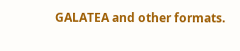GALATEA and other formats.